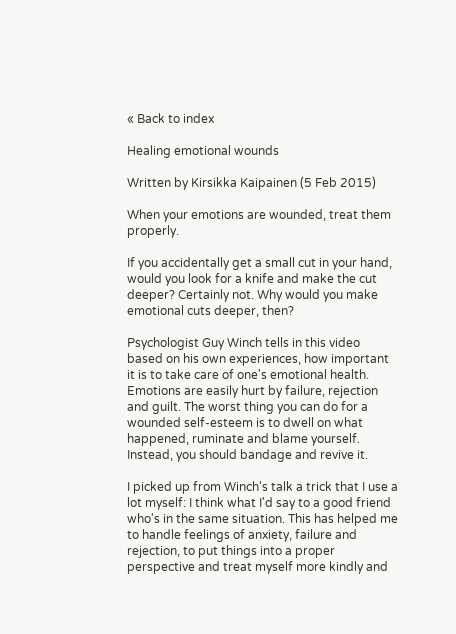« Back to index

Healing emotional wounds

Written by Kirsikka Kaipainen (5 Feb 2015)

When your emotions are wounded, treat them properly.

If you accidentally get a small cut in your hand, would you look for a knife and make the cut deeper? Certainly not. Why would you make emotional cuts deeper, then?

Psychologist Guy Winch tells in this video based on his own experiences, how important it is to take care of one's emotional health. Emotions are easily hurt by failure, rejection and guilt. The worst thing you can do for a wounded self-esteem is to dwell on what happened, ruminate and blame yourself. Instead, you should bandage and revive it.

I picked up from Winch's talk a trick that I use a lot myself: I think what I'd say to a good friend who's in the same situation. This has helped me to handle feelings of anxiety, failure and rejection, to put things into a proper perspective and treat myself more kindly and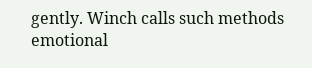gently. Winch calls such methods emotional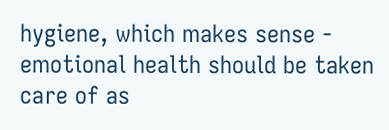hygiene, which makes sense - emotional health should be taken care of as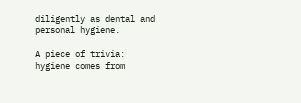diligently as dental and personal hygiene.

A piece of trivia: hygiene comes from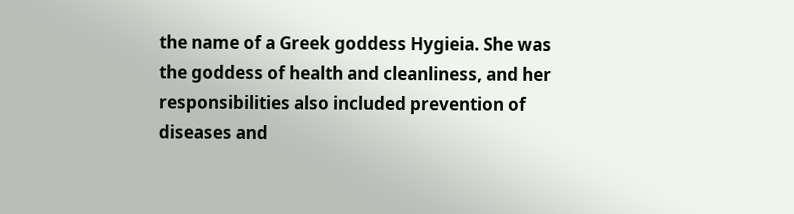the name of a Greek goddess Hygieia. She was the goddess of health and cleanliness, and her responsibilities also included prevention of diseases and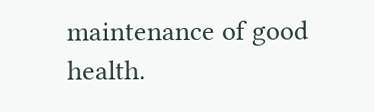maintenance of good health.